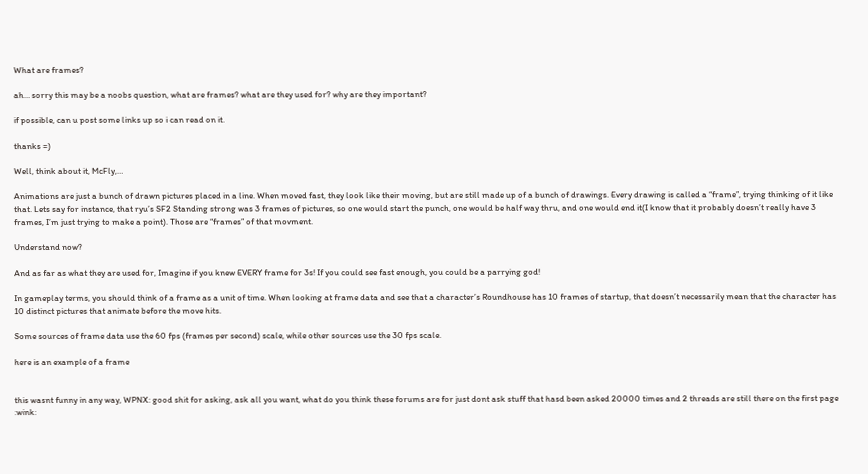What are frames?

ah… sorry this may be a noobs question, what are frames? what are they used for? why are they important?

if possible, can u post some links up so i can read on it.

thanks =)

Well, think about it, McFly,…

Animations are just a bunch of drawn pictures placed in a line. When moved fast, they look like their moving, but are still made up of a bunch of drawings. Every drawing is called a “frame”, trying thinking of it like that. Lets say for instance, that ryu’s SF2 Standing strong was 3 frames of pictures, so one would start the punch, one would be half way thru, and one would end it(I know that it probably doesn’t really have 3 frames, I’m just trying to make a point). Those are “frames” of that movment.

Understand now?

And as far as what they are used for, Imagine if you knew EVERY frame for 3s! If you could see fast enough, you could be a parrying god!

In gameplay terms, you should think of a frame as a unit of time. When looking at frame data and see that a character’s Roundhouse has 10 frames of startup, that doesn’t necessarily mean that the character has 10 distinct pictures that animate before the move hits.

Some sources of frame data use the 60 fps (frames per second) scale, while other sources use the 30 fps scale.

here is an example of a frame


this wasnt funny in any way, WPNX: good shit for asking, ask all you want, what do you think these forums are for just dont ask stuff that hasd been asked 20000 times and 2 threads are still there on the first page :wink: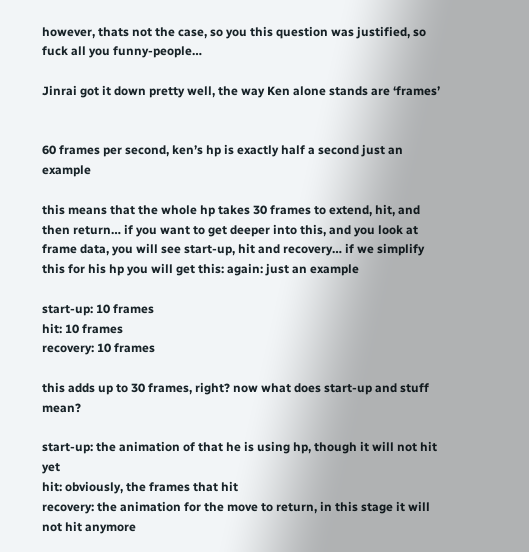however, thats not the case, so you this question was justified, so fuck all you funny-people…

Jinrai got it down pretty well, the way Ken alone stands are ‘frames’


60 frames per second, ken’s hp is exactly half a second just an example

this means that the whole hp takes 30 frames to extend, hit, and then return… if you want to get deeper into this, and you look at frame data, you will see start-up, hit and recovery… if we simplify this for his hp you will get this: again: just an example

start-up: 10 frames
hit: 10 frames
recovery: 10 frames

this adds up to 30 frames, right? now what does start-up and stuff mean?

start-up: the animation of that he is using hp, though it will not hit yet
hit: obviously, the frames that hit
recovery: the animation for the move to return, in this stage it will not hit anymore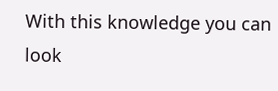With this knowledge you can look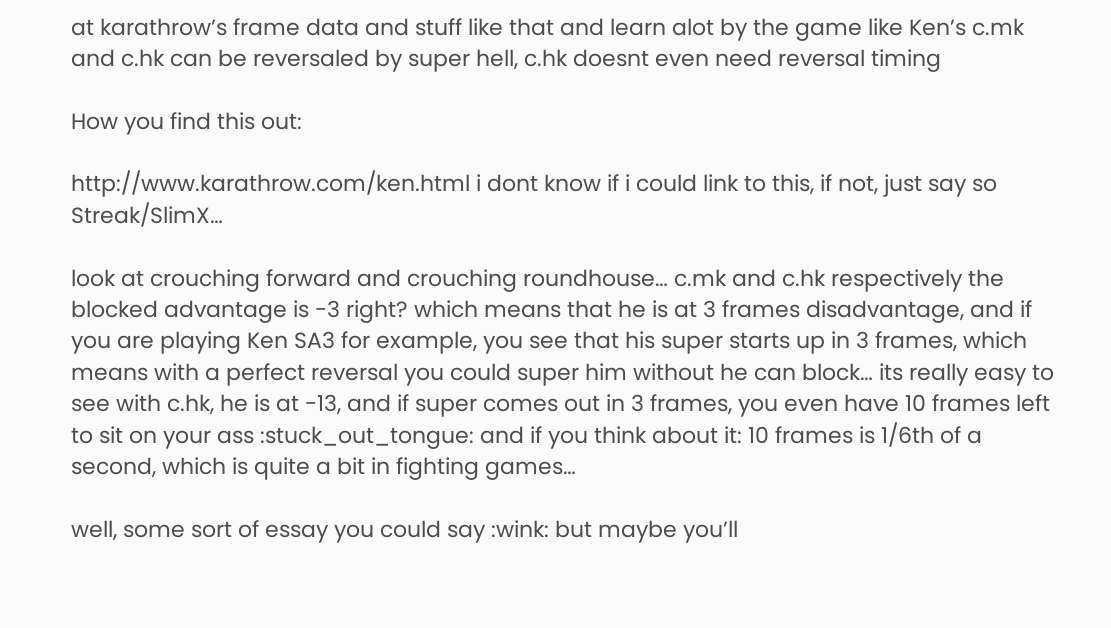at karathrow’s frame data and stuff like that and learn alot by the game like Ken’s c.mk and c.hk can be reversaled by super hell, c.hk doesnt even need reversal timing

How you find this out:

http://www.karathrow.com/ken.html i dont know if i could link to this, if not, just say so Streak/SlimX…

look at crouching forward and crouching roundhouse… c.mk and c.hk respectively the blocked advantage is -3 right? which means that he is at 3 frames disadvantage, and if you are playing Ken SA3 for example, you see that his super starts up in 3 frames, which means with a perfect reversal you could super him without he can block… its really easy to see with c.hk, he is at -13, and if super comes out in 3 frames, you even have 10 frames left to sit on your ass :stuck_out_tongue: and if you think about it: 10 frames is 1/6th of a second, which is quite a bit in fighting games…

well, some sort of essay you could say :wink: but maybe you’ll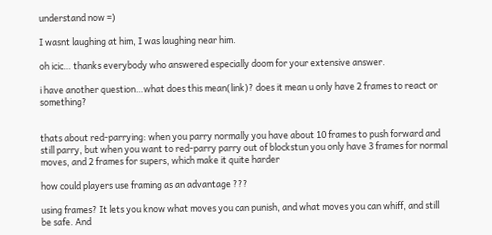understand now =)

I wasnt laughing at him, I was laughing near him.

oh icic… thanks everybody who answered especially doom for your extensive answer.

i have another question…what does this mean(link)? does it mean u only have 2 frames to react or something?


thats about red-parrying: when you parry normally you have about 10 frames to push forward and still parry, but when you want to red-parry parry out of blockstun you only have 3 frames for normal moves, and 2 frames for supers, which make it quite harder

how could players use framing as an advantage ???

using frames? It lets you know what moves you can punish, and what moves you can whiff, and still be safe. And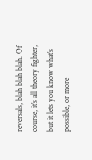reversals, blah blah blah. Of course, it’s all theory fighter, but it lets you know what’s possible, or more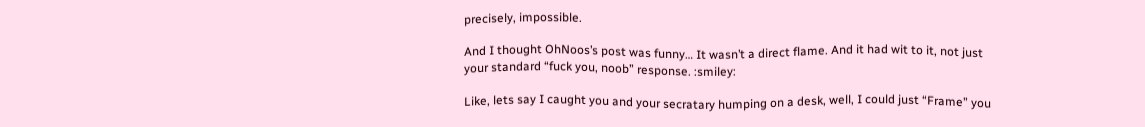precisely, impossible.

And I thought OhNoos’s post was funny… It wasn’t a direct flame. And it had wit to it, not just your standard “fuck you, noob” response. :smiley:

Like, lets say I caught you and your secratary humping on a desk, well, I could just “Frame” you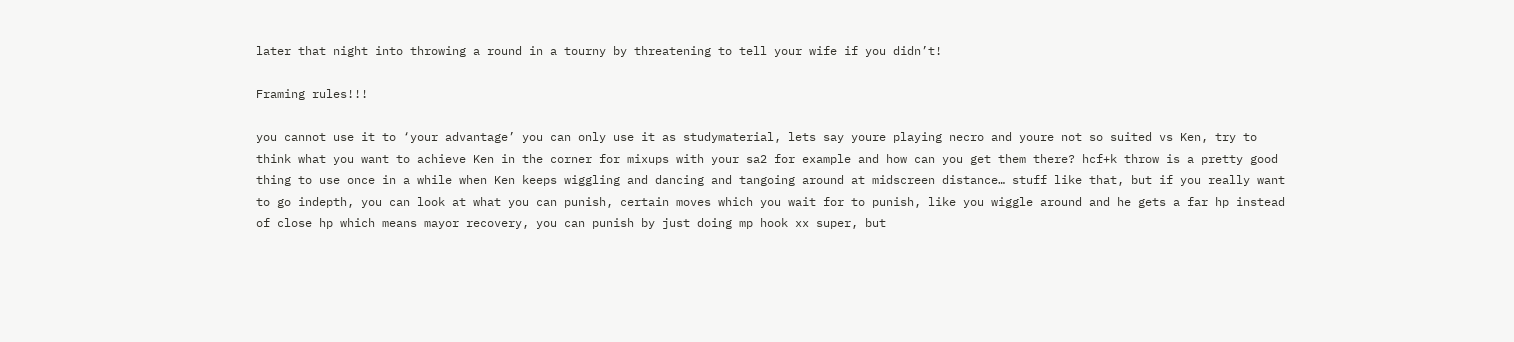later that night into throwing a round in a tourny by threatening to tell your wife if you didn’t!

Framing rules!!!

you cannot use it to ‘your advantage’ you can only use it as studymaterial, lets say youre playing necro and youre not so suited vs Ken, try to think what you want to achieve Ken in the corner for mixups with your sa2 for example and how can you get them there? hcf+k throw is a pretty good thing to use once in a while when Ken keeps wiggling and dancing and tangoing around at midscreen distance… stuff like that, but if you really want to go indepth, you can look at what you can punish, certain moves which you wait for to punish, like you wiggle around and he gets a far hp instead of close hp which means mayor recovery, you can punish by just doing mp hook xx super, but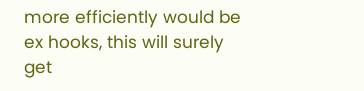more efficiently would be ex hooks, this will surely get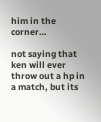him in the corner…

not saying that ken will ever throw out a hp in a match, but its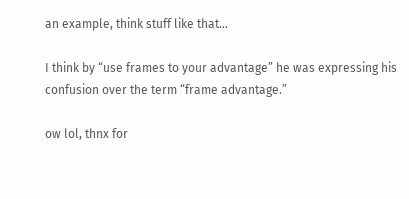an example, think stuff like that…

I think by “use frames to your advantage” he was expressing his confusion over the term “frame advantage.”

ow lol, thnx for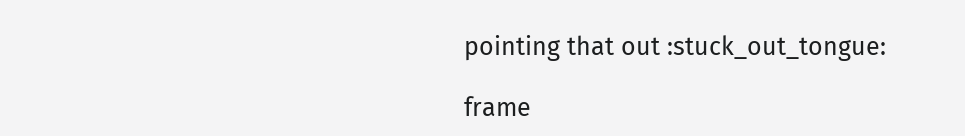pointing that out :stuck_out_tongue:

frame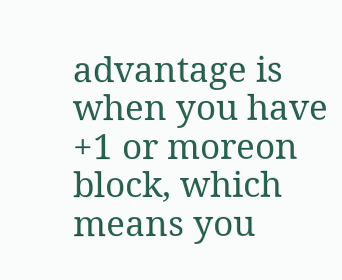advantage is when you have +1 or moreon block, which means you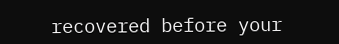recovered before your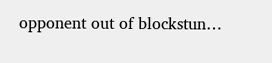opponent out of blockstun…